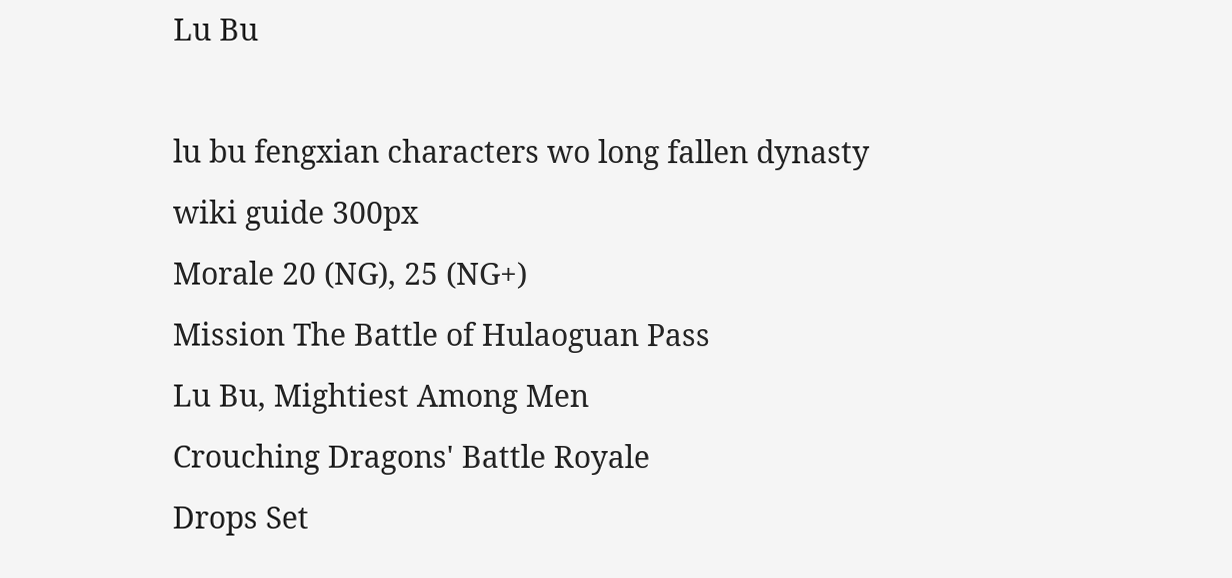Lu Bu

lu bu fengxian characters wo long fallen dynasty wiki guide 300px
Morale 20 (NG), 25 (NG+)
Mission The Battle of Hulaoguan Pass
Lu Bu, Mightiest Among Men
Crouching Dragons' Battle Royale
Drops Set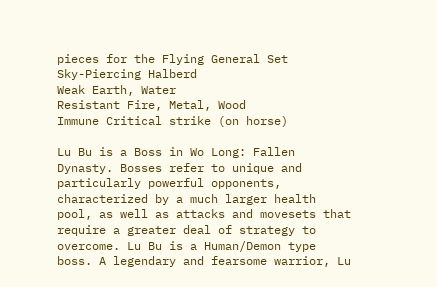pieces for the Flying General Set
Sky-Piercing Halberd
Weak Earth, Water
Resistant Fire, Metal, Wood
Immune Critical strike (on horse)

Lu Bu is a Boss in Wo Long: Fallen Dynasty. Bosses refer to unique and particularly powerful opponents, characterized by a much larger health pool, as well as attacks and movesets that require a greater deal of strategy to overcome. Lu Bu is a Human/Demon type boss. A legendary and fearsome warrior, Lu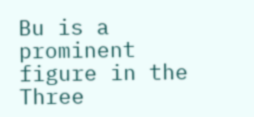Bu is a prominent figure in the Three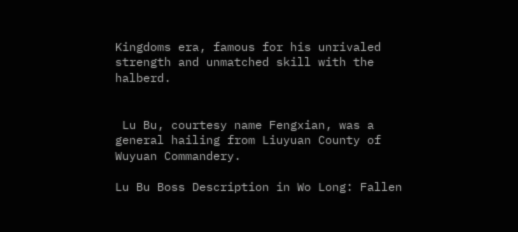Kingdoms era, famous for his unrivaled strength and unmatched skill with the halberd.


 Lu Bu, courtesy name Fengxian, was a general hailing from Liuyuan County of Wuyuan Commandery.

Lu Bu Boss Description in Wo Long: Fallen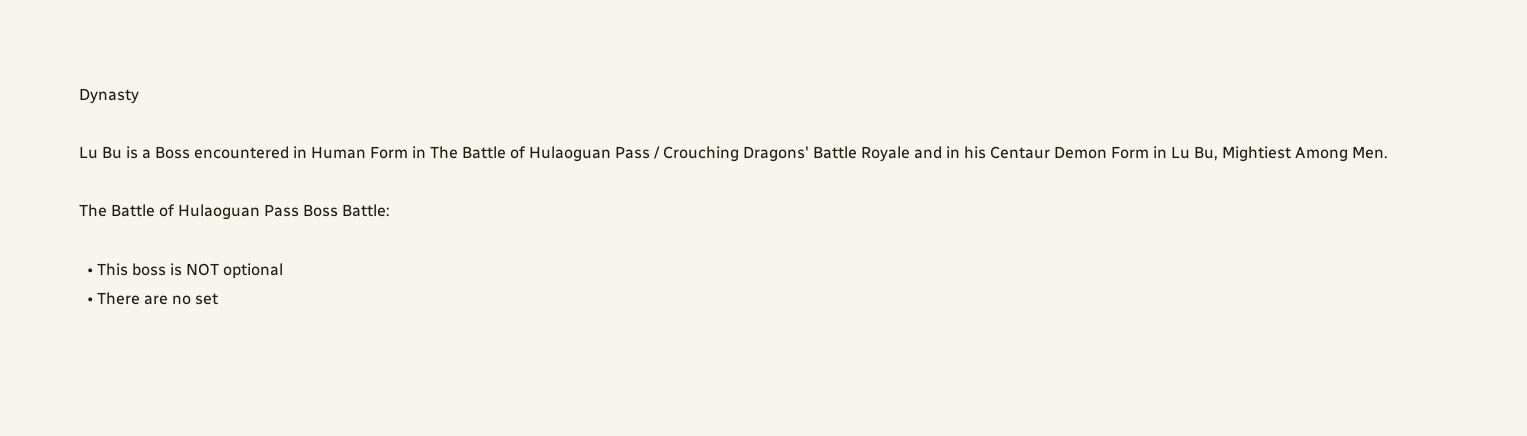Dynasty

Lu Bu is a Boss encountered in Human Form in The Battle of Hulaoguan Pass / Crouching Dragons' Battle Royale and in his Centaur Demon Form in Lu Bu, Mightiest Among Men.

The Battle of Hulaoguan Pass Boss Battle:

  • This boss is NOT optional
  • There are no set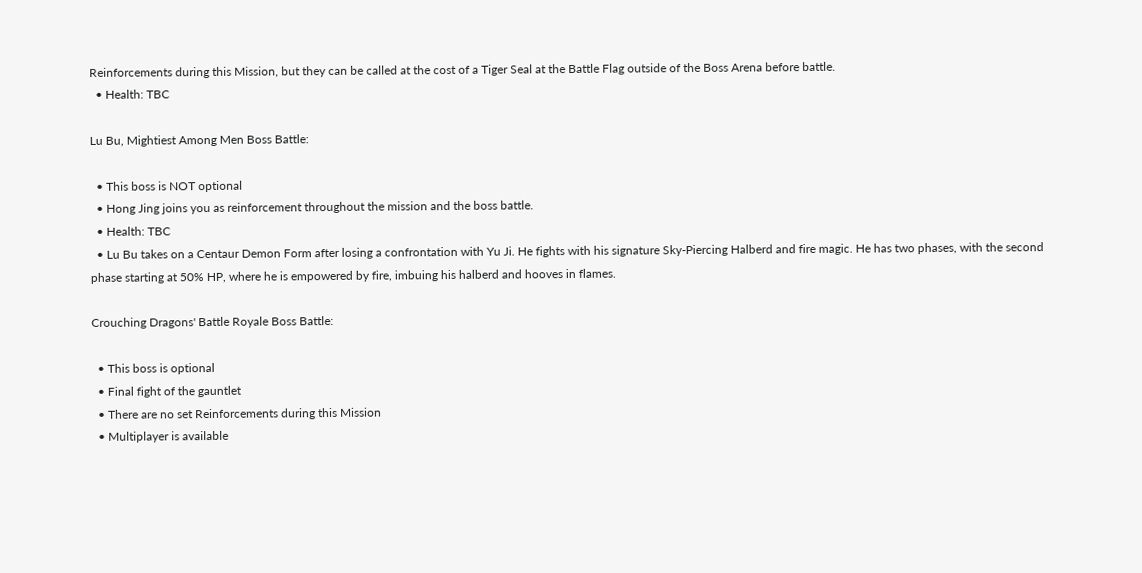Reinforcements during this Mission, but they can be called at the cost of a Tiger Seal at the Battle Flag outside of the Boss Arena before battle.
  • Health: TBC

Lu Bu, Mightiest Among Men Boss Battle:

  • This boss is NOT optional
  • Hong Jing joins you as reinforcement throughout the mission and the boss battle.
  • Health: TBC
  • Lu Bu takes on a Centaur Demon Form after losing a confrontation with Yu Ji. He fights with his signature Sky-Piercing Halberd and fire magic. He has two phases, with the second phase starting at 50% HP, where he is empowered by fire, imbuing his halberd and hooves in flames.

Crouching Dragons' Battle Royale Boss Battle:

  • This boss is optional
  • Final fight of the gauntlet
  • There are no set Reinforcements during this Mission
  • Multiplayer is available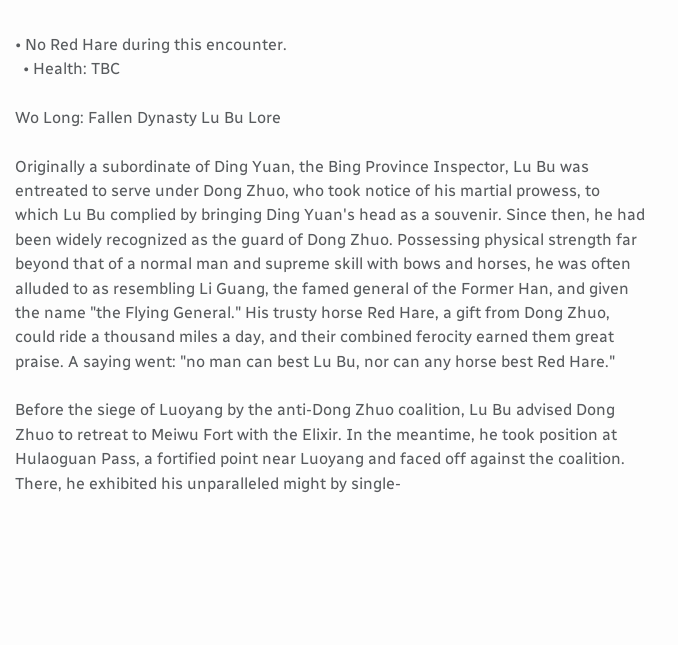• No Red Hare during this encounter.
  • Health: TBC

Wo Long: Fallen Dynasty Lu Bu Lore

Originally a subordinate of Ding Yuan, the Bing Province Inspector, Lu Bu was entreated to serve under Dong Zhuo, who took notice of his martial prowess, to which Lu Bu complied by bringing Ding Yuan's head as a souvenir. Since then, he had been widely recognized as the guard of Dong Zhuo. Possessing physical strength far beyond that of a normal man and supreme skill with bows and horses, he was often alluded to as resembling Li Guang, the famed general of the Former Han, and given the name "the Flying General." His trusty horse Red Hare, a gift from Dong Zhuo, could ride a thousand miles a day, and their combined ferocity earned them great praise. A saying went: "no man can best Lu Bu, nor can any horse best Red Hare."

Before the siege of Luoyang by the anti-Dong Zhuo coalition, Lu Bu advised Dong Zhuo to retreat to Meiwu Fort with the Elixir. In the meantime, he took position at Hulaoguan Pass, a fortified point near Luoyang and faced off against the coalition. There, he exhibited his unparalleled might by single-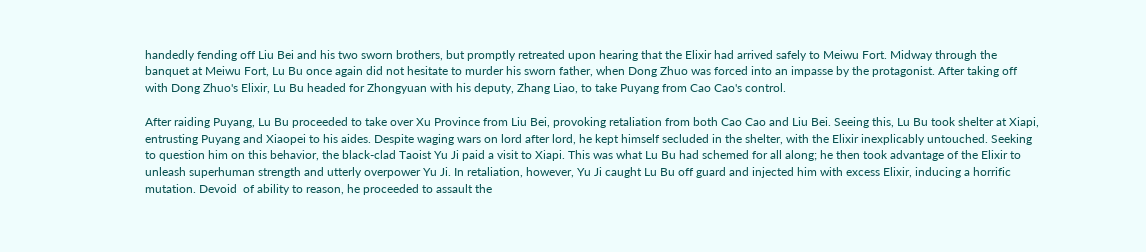handedly fending off Liu Bei and his two sworn brothers, but promptly retreated upon hearing that the Elixir had arrived safely to Meiwu Fort. Midway through the banquet at Meiwu Fort, Lu Bu once again did not hesitate to murder his sworn father, when Dong Zhuo was forced into an impasse by the protagonist. After taking off with Dong Zhuo's Elixir, Lu Bu headed for Zhongyuan with his deputy, Zhang Liao, to take Puyang from Cao Cao's control.

After raiding Puyang, Lu Bu proceeded to take over Xu Province from Liu Bei, provoking retaliation from both Cao Cao and Liu Bei. Seeing this, Lu Bu took shelter at Xiapi, entrusting Puyang and Xiaopei to his aides. Despite waging wars on lord after lord, he kept himself secluded in the shelter, with the Elixir inexplicably untouched. Seeking to question him on this behavior, the black-clad Taoist Yu Ji paid a visit to Xiapi. This was what Lu Bu had schemed for all along; he then took advantage of the Elixir to unleash superhuman strength and utterly overpower Yu Ji. In retaliation, however, Yu Ji caught Lu Bu off guard and injected him with excess Elixir, inducing a horrific mutation. Devoid  of ability to reason, he proceeded to assault the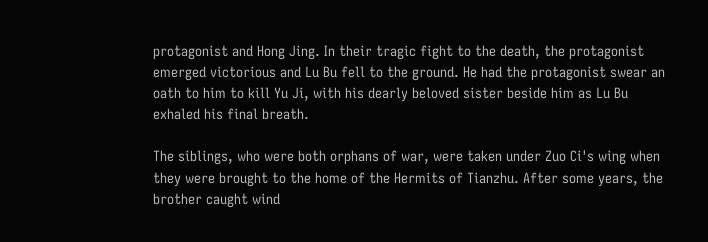protagonist and Hong Jing. In their tragic fight to the death, the protagonist emerged victorious and Lu Bu fell to the ground. He had the protagonist swear an oath to him to kill Yu Ji, with his dearly beloved sister beside him as Lu Bu exhaled his final breath.

The siblings, who were both orphans of war, were taken under Zuo Ci's wing when they were brought to the home of the Hermits of Tianzhu. After some years, the brother caught wind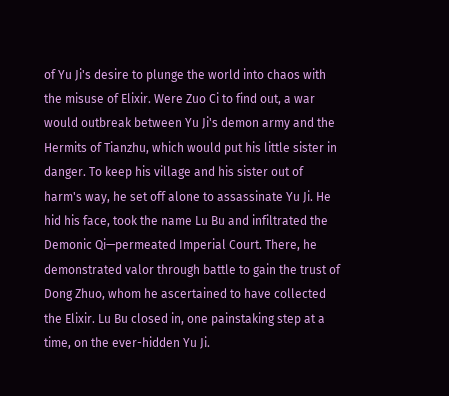of Yu Ji's desire to plunge the world into chaos with the misuse of Elixir. Were Zuo Ci to find out, a war would outbreak between Yu Ji's demon army and the Hermits of Tianzhu, which would put his little sister in danger. To keep his village and his sister out of harm's way, he set off alone to assassinate Yu Ji. He hid his face, took the name Lu Bu and infiltrated the Demonic Qi—permeated Imperial Court. There, he demonstrated valor through battle to gain the trust of Dong Zhuo, whom he ascertained to have collected the Elixir. Lu Bu closed in, one painstaking step at a time, on the ever-hidden Yu Ji.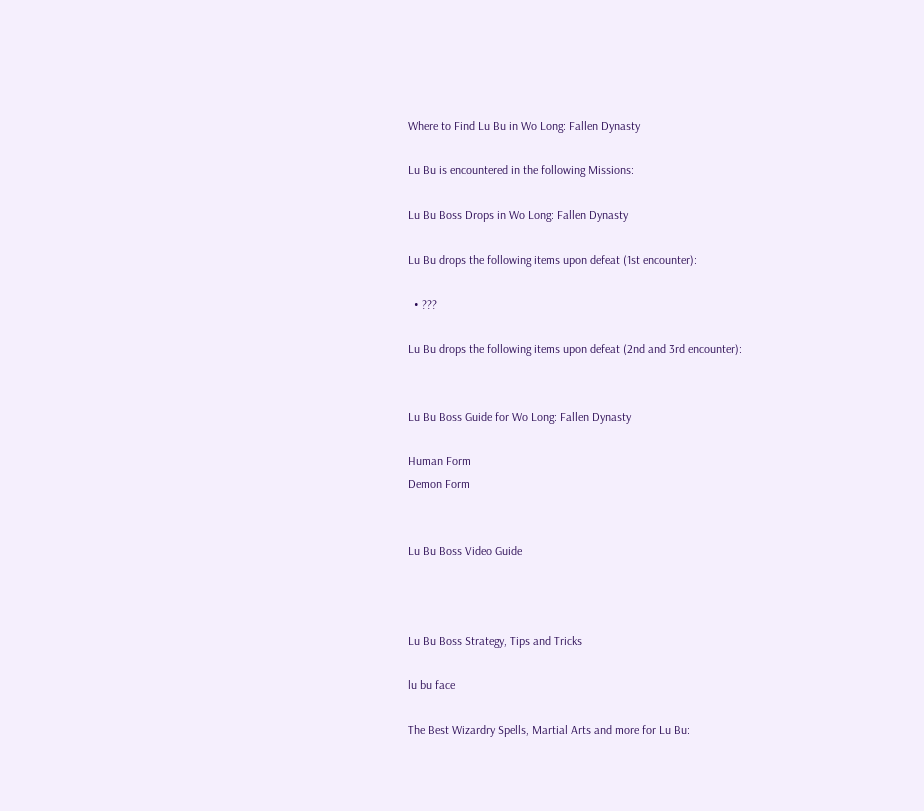Where to Find Lu Bu in Wo Long: Fallen Dynasty

Lu Bu is encountered in the following Missions:

Lu Bu Boss Drops in Wo Long: Fallen Dynasty

Lu Bu drops the following items upon defeat (1st encounter):

  • ???

Lu Bu drops the following items upon defeat (2nd and 3rd encounter):


Lu Bu Boss Guide for Wo Long: Fallen Dynasty

Human Form
Demon Form


Lu Bu Boss Video Guide



Lu Bu Boss Strategy, Tips and Tricks

lu bu face

The Best Wizardry Spells, Martial Arts and more for Lu Bu: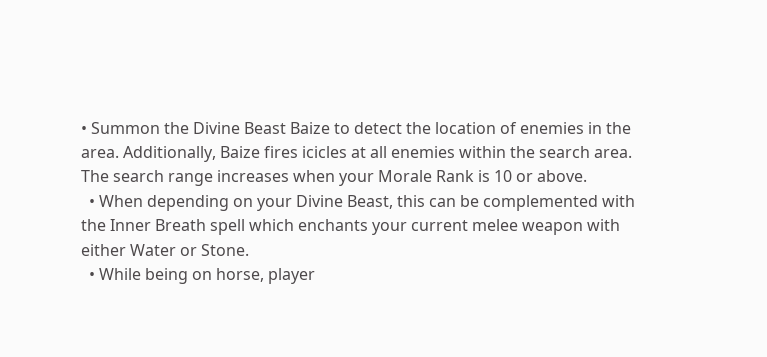• Summon the Divine Beast Baize to detect the location of enemies in the area. Additionally, Baize fires icicles at all enemies within the search area. The search range increases when your Morale Rank is 10 or above.
  • When depending on your Divine Beast, this can be complemented with the Inner Breath spell which enchants your current melee weapon with either Water or Stone.
  • While being on horse, player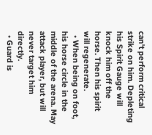can't perform critical strike on him. Depleting his Spirit Gauge will knock him off the horse. Then his spirit will regenerate.
  • When being on foot, his horse circle in the middle of the arena. May attack player, but will never target him directly.
  • Guard is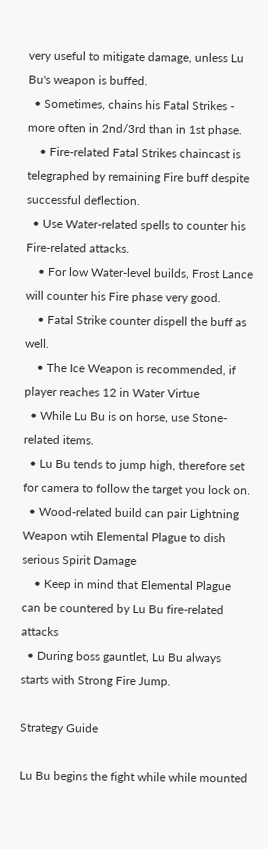very useful to mitigate damage, unless Lu Bu's weapon is buffed.
  • Sometimes, chains his Fatal Strikes - more often in 2nd/3rd than in 1st phase.
    • Fire-related Fatal Strikes chaincast is telegraphed by remaining Fire buff despite successful deflection.
  • Use Water-related spells to counter his Fire-related attacks.
    • For low Water-level builds, Frost Lance will counter his Fire phase very good.
    • Fatal Strike counter dispell the buff as well.
    • The Ice Weapon is recommended, if player reaches 12 in Water Virtue
  • While Lu Bu is on horse, use Stone-related items.
  • Lu Bu tends to jump high, therefore set for camera to follow the target you lock on.
  • Wood-related build can pair Lightning Weapon wtih Elemental Plague to dish serious Spirit Damage
    • Keep in mind that Elemental Plague can be countered by Lu Bu fire-related attacks
  • During boss gauntlet, Lu Bu always starts with Strong Fire Jump.

Strategy Guide

Lu Bu begins the fight while while mounted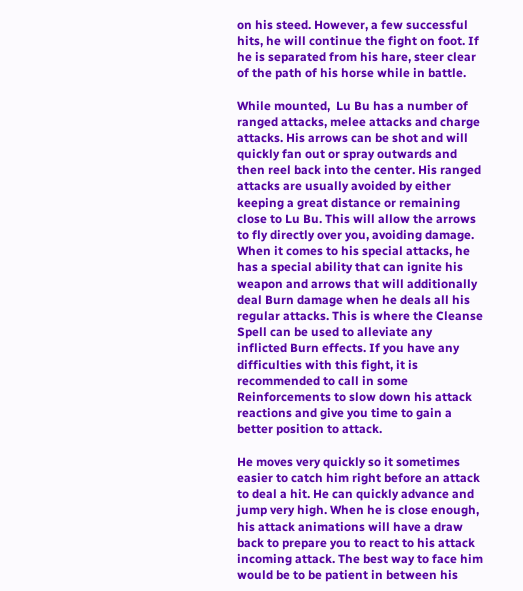on his steed. However, a few successful hits, he will continue the fight on foot. If he is separated from his hare, steer clear of the path of his horse while in battle.

While mounted,  Lu Bu has a number of ranged attacks, melee attacks and charge attacks. His arrows can be shot and will quickly fan out or spray outwards and then reel back into the center. His ranged attacks are usually avoided by either keeping a great distance or remaining close to Lu Bu. This will allow the arrows to fly directly over you, avoiding damage. When it comes to his special attacks, he has a special ability that can ignite his weapon and arrows that will additionally deal Burn damage when he deals all his regular attacks. This is where the Cleanse Spell can be used to alleviate any inflicted Burn effects. If you have any difficulties with this fight, it is recommended to call in some Reinforcements to slow down his attack reactions and give you time to gain a better position to attack.

He moves very quickly so it sometimes easier to catch him right before an attack to deal a hit. He can quickly advance and jump very high. When he is close enough, his attack animations will have a draw back to prepare you to react to his attack incoming attack. The best way to face him would be to be patient in between his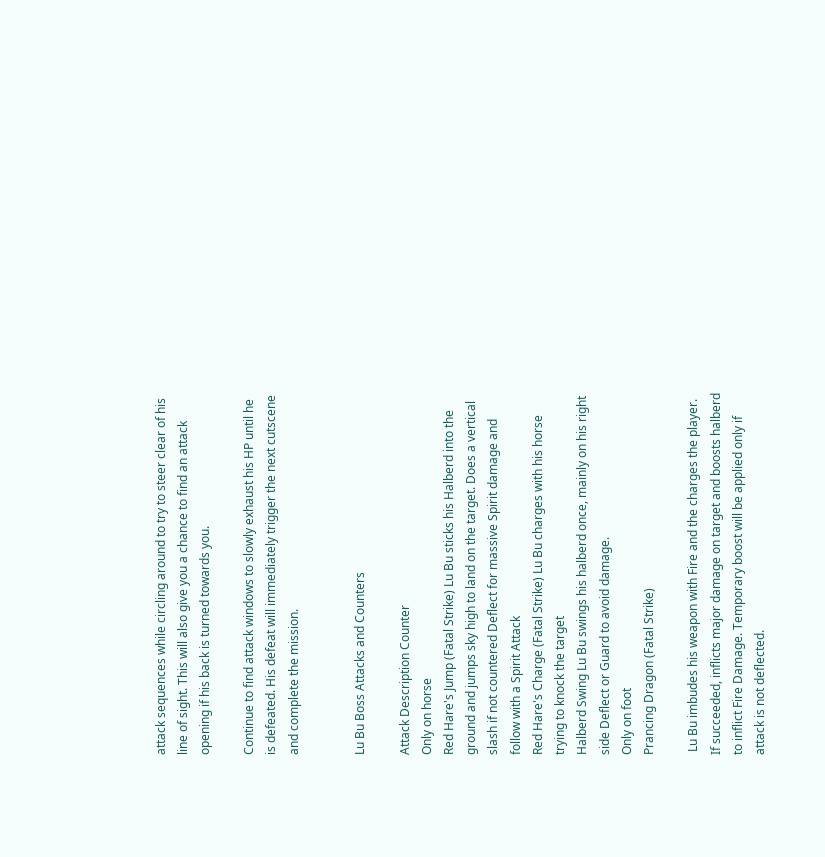attack sequences while circling around to try to steer clear of his line of sight. This will also give you a chance to find an attack opening if his back is turned towards you.

Continue to find attack windows to slowly exhaust his HP until he is defeated. His defeat will immediately trigger the next cutscene and complete the mission.


Lu Bu Boss Attacks and Counters

Attack Description Counter
Only on horse
Red Hare's Jump (Fatal Strike) Lu Bu sticks his Halberd into the ground and jumps sky high to land on the target. Does a vertical slash if not countered Deflect for massive Spirit damage and follow with a Spirit Attack
Red Hare's Charge (Fatal Strike) Lu Bu charges with his horse trying to knock the target
Halberd Swing Lu Bu swings his halberd once, mainly on his right side Deflect or Guard to avoid damage.
Only on foot
Prancing Dragon (Fatal Strike)

 Lu Bu imbudes his weapon with Fire and the charges the player. If succeeded, inflicts major damage on target and boosts halberd to inflict Fire Damage. Temporary boost will be applied only if attack is not deflected.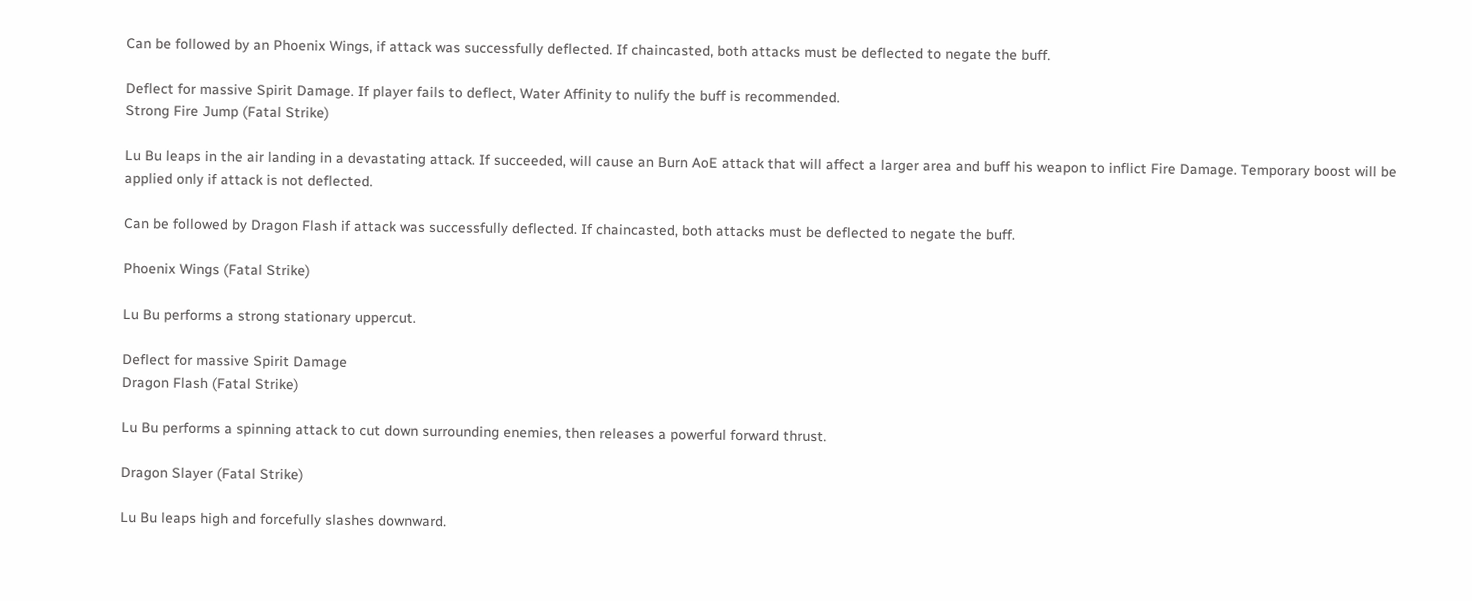Can be followed by an Phoenix Wings, if attack was successfully deflected. If chaincasted, both attacks must be deflected to negate the buff.

Deflect for massive Spirit Damage. If player fails to deflect, Water Affinity to nulify the buff is recommended.
Strong Fire Jump (Fatal Strike)

Lu Bu leaps in the air landing in a devastating attack. If succeeded, will cause an Burn AoE attack that will affect a larger area and buff his weapon to inflict Fire Damage. Temporary boost will be applied only if attack is not deflected.

Can be followed by Dragon Flash if attack was successfully deflected. If chaincasted, both attacks must be deflected to negate the buff.

Phoenix Wings (Fatal Strike)

Lu Bu performs a strong stationary uppercut.

Deflect for massive Spirit Damage
Dragon Flash (Fatal Strike)

Lu Bu performs a spinning attack to cut down surrounding enemies, then releases a powerful forward thrust.

Dragon Slayer (Fatal Strike)

Lu Bu leaps high and forcefully slashes downward.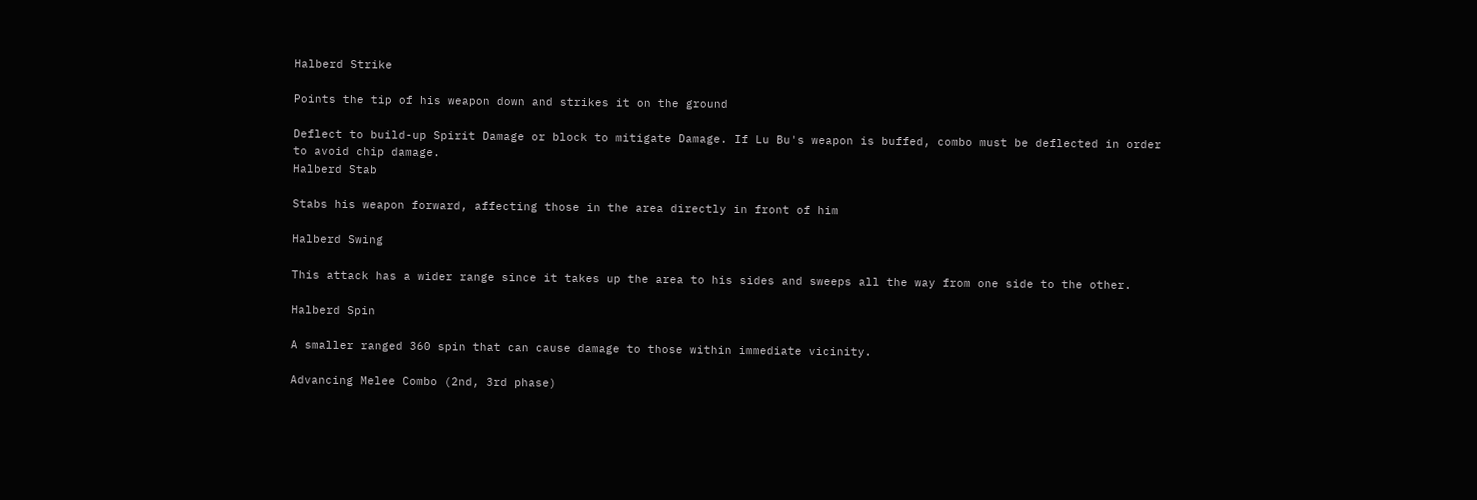Halberd Strike

Points the tip of his weapon down and strikes it on the ground

Deflect to build-up Spirit Damage or block to mitigate Damage. If Lu Bu's weapon is buffed, combo must be deflected in order to avoid chip damage.
Halberd Stab

Stabs his weapon forward, affecting those in the area directly in front of him

Halberd Swing

This attack has a wider range since it takes up the area to his sides and sweeps all the way from one side to the other.

Halberd Spin

A smaller ranged 360 spin that can cause damage to those within immediate vicinity.

Advancing Melee Combo (2nd, 3rd phase)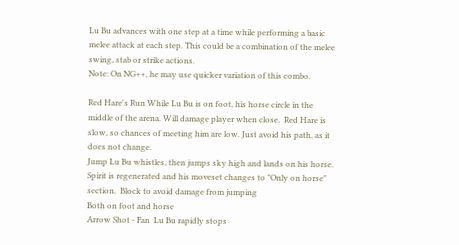Lu Bu advances with one step at a time while performing a basic melee attack at each step. This could be a combination of the melee swing, stab or strike actions.
Note: On NG++, he may use quicker variation of this combo.

Red Hare's Run While Lu Bu is on foot, his horse circle in the middle of the arena. Will damage player when close.  Red Hare is slow, so chances of meeting him are low. Just avoid his path, as it does not change.
Jump Lu Bu whistles, then jumps sky high and lands on his horse. Spirit is regenerated and his moveset changes to "Only on horse" section.  Block to avoid damage from jumping
Both on foot and horse
Arrow Shot - Fan  Lu Bu rapidly stops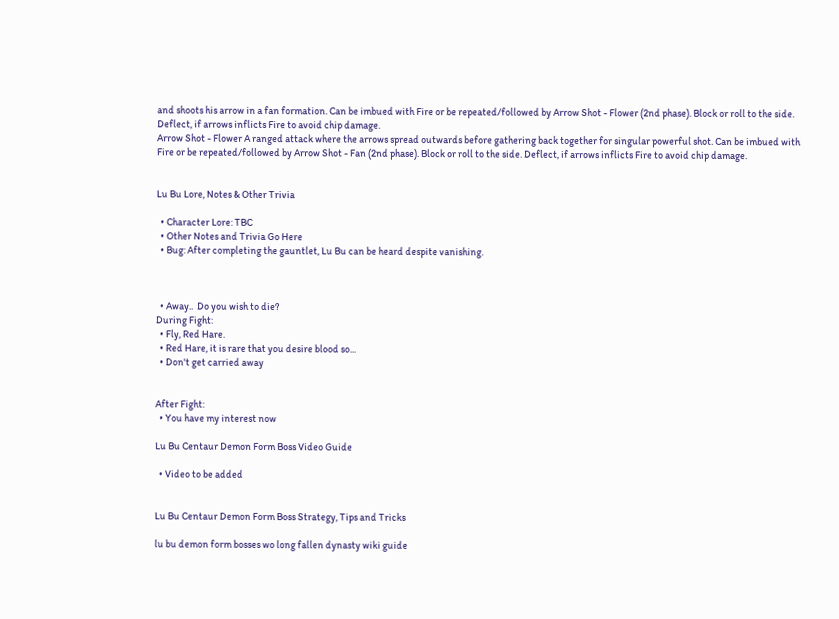and shoots his arrow in a fan formation. Can be imbued with Fire or be repeated/followed by Arrow Shot - Flower (2nd phase). Block or roll to the side. Deflect, if arrows inflicts Fire to avoid chip damage.
Arrow Shot - Flower A ranged attack where the arrows spread outwards before gathering back together for singular powerful shot. Can be imbued with Fire or be repeated/followed by Arrow Shot - Fan (2nd phase). Block or roll to the side. Deflect, if arrows inflicts Fire to avoid chip damage.


Lu Bu Lore, Notes & Other Trivia

  • Character Lore: TBC
  • Other Notes and Trivia Go Here
  • Bug: After completing the gauntlet, Lu Bu can be heard despite vanishing.



  • Away..  Do you wish to die?
During Fight:
  • Fly, Red Hare.
  • Red Hare, it is rare that you desire blood so...
  • Don't get carried away


After Fight:
  • You have my interest now

Lu Bu Centaur Demon Form Boss Video Guide

  • Video to be added


Lu Bu Centaur Demon Form Boss Strategy, Tips and Tricks

lu bu demon form bosses wo long fallen dynasty wiki guide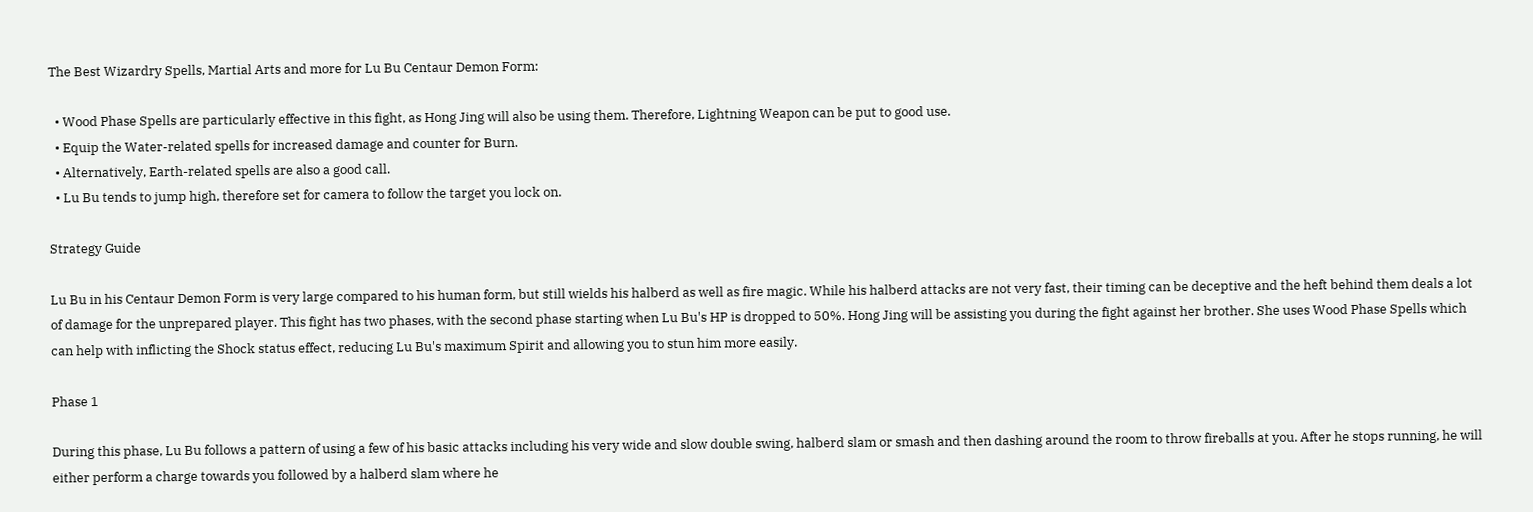The Best Wizardry Spells, Martial Arts and more for Lu Bu Centaur Demon Form:

  • Wood Phase Spells are particularly effective in this fight, as Hong Jing will also be using them. Therefore, Lightning Weapon can be put to good use.
  • Equip the Water-related spells for increased damage and counter for Burn.
  • Alternatively, Earth-related spells are also a good call.
  • Lu Bu tends to jump high, therefore set for camera to follow the target you lock on.

Strategy Guide

Lu Bu in his Centaur Demon Form is very large compared to his human form, but still wields his halberd as well as fire magic. While his halberd attacks are not very fast, their timing can be deceptive and the heft behind them deals a lot of damage for the unprepared player. This fight has two phases, with the second phase starting when Lu Bu's HP is dropped to 50%. Hong Jing will be assisting you during the fight against her brother. She uses Wood Phase Spells which can help with inflicting the Shock status effect, reducing Lu Bu's maximum Spirit and allowing you to stun him more easily.

Phase 1

During this phase, Lu Bu follows a pattern of using a few of his basic attacks including his very wide and slow double swing, halberd slam or smash and then dashing around the room to throw fireballs at you. After he stops running, he will either perform a charge towards you followed by a halberd slam where he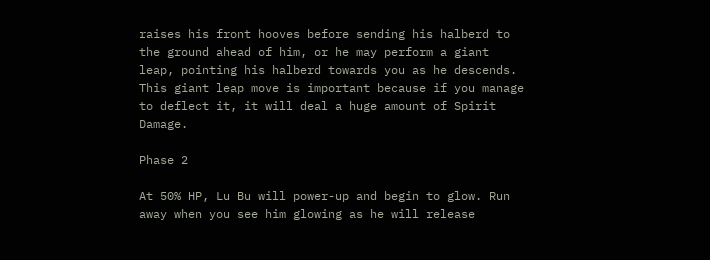raises his front hooves before sending his halberd to the ground ahead of him, or he may perform a giant leap, pointing his halberd towards you as he descends. This giant leap move is important because if you manage to deflect it, it will deal a huge amount of Spirit Damage.

Phase 2

At 50% HP, Lu Bu will power-up and begin to glow. Run away when you see him glowing as he will release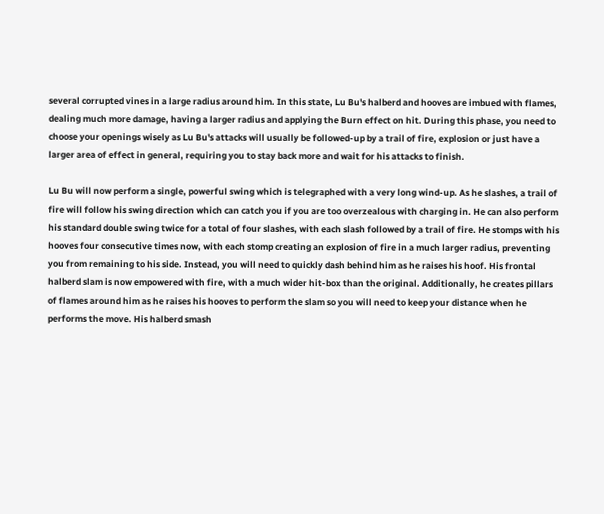several corrupted vines in a large radius around him. In this state, Lu Bu's halberd and hooves are imbued with flames, dealing much more damage, having a larger radius and applying the Burn effect on hit. During this phase, you need to choose your openings wisely as Lu Bu's attacks will usually be followed-up by a trail of fire, explosion or just have a larger area of effect in general, requiring you to stay back more and wait for his attacks to finish.

Lu Bu will now perform a single, powerful swing which is telegraphed with a very long wind-up. As he slashes, a trail of fire will follow his swing direction which can catch you if you are too overzealous with charging in. He can also perform his standard double swing twice for a total of four slashes, with each slash followed by a trail of fire. He stomps with his hooves four consecutive times now, with each stomp creating an explosion of fire in a much larger radius, preventing you from remaining to his side. Instead, you will need to quickly dash behind him as he raises his hoof. His frontal halberd slam is now empowered with fire, with a much wider hit-box than the original. Additionally, he creates pillars of flames around him as he raises his hooves to perform the slam so you will need to keep your distance when he performs the move. His halberd smash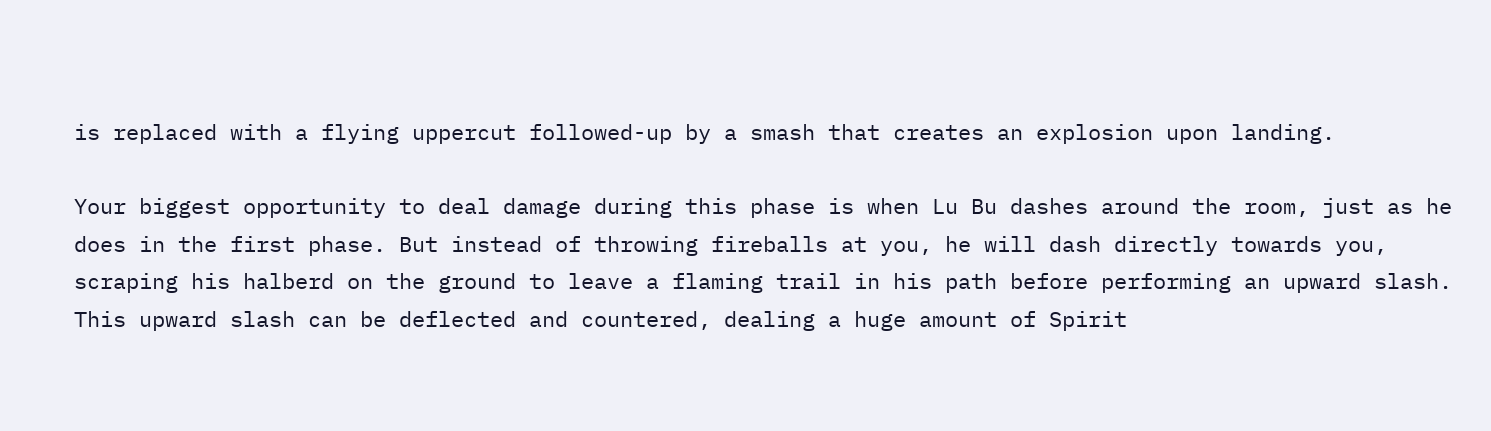is replaced with a flying uppercut followed-up by a smash that creates an explosion upon landing.

Your biggest opportunity to deal damage during this phase is when Lu Bu dashes around the room, just as he does in the first phase. But instead of throwing fireballs at you, he will dash directly towards you, scraping his halberd on the ground to leave a flaming trail in his path before performing an upward slash. This upward slash can be deflected and countered, dealing a huge amount of Spirit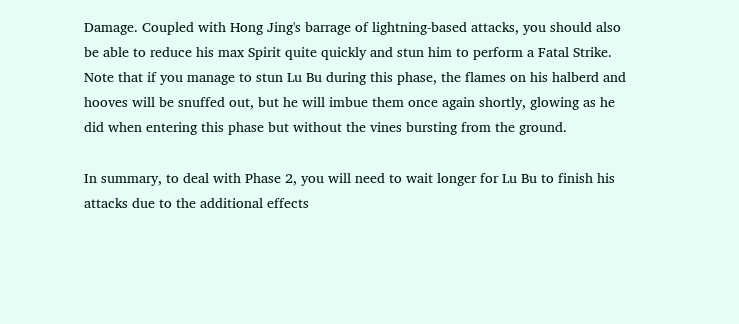Damage. Coupled with Hong Jing's barrage of lightning-based attacks, you should also be able to reduce his max Spirit quite quickly and stun him to perform a Fatal Strike. Note that if you manage to stun Lu Bu during this phase, the flames on his halberd and hooves will be snuffed out, but he will imbue them once again shortly, glowing as he did when entering this phase but without the vines bursting from the ground.

In summary, to deal with Phase 2, you will need to wait longer for Lu Bu to finish his attacks due to the additional effects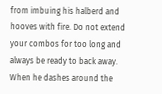from imbuing his halberd and hooves with fire. Do not extend your combos for too long and always be ready to back away. When he dashes around the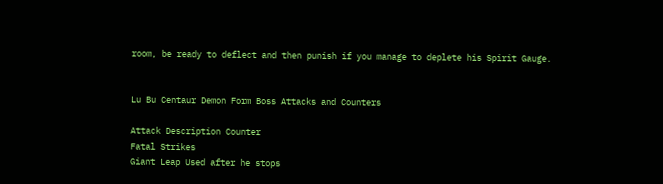room, be ready to deflect and then punish if you manage to deplete his Spirit Gauge.


Lu Bu Centaur Demon Form Boss Attacks and Counters

Attack Description Counter
Fatal Strikes
Giant Leap Used after he stops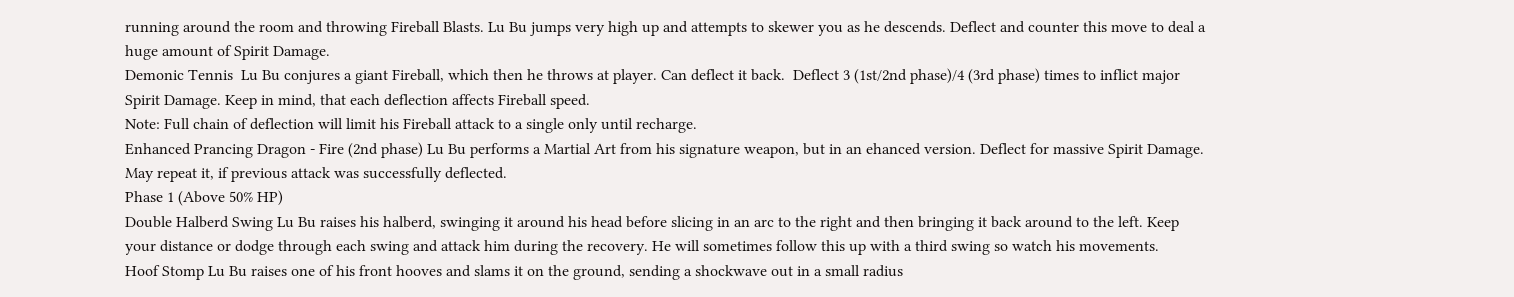running around the room and throwing Fireball Blasts. Lu Bu jumps very high up and attempts to skewer you as he descends. Deflect and counter this move to deal a huge amount of Spirit Damage.
Demonic Tennis  Lu Bu conjures a giant Fireball, which then he throws at player. Can deflect it back.  Deflect 3 (1st/2nd phase)/4 (3rd phase) times to inflict major Spirit Damage. Keep in mind, that each deflection affects Fireball speed.
Note: Full chain of deflection will limit his Fireball attack to a single only until recharge.
Enhanced Prancing Dragon - Fire (2nd phase) Lu Bu performs a Martial Art from his signature weapon, but in an ehanced version. Deflect for massive Spirit Damage. May repeat it, if previous attack was successfully deflected.
Phase 1 (Above 50% HP)
Double Halberd Swing Lu Bu raises his halberd, swinging it around his head before slicing in an arc to the right and then bringing it back around to the left. Keep your distance or dodge through each swing and attack him during the recovery. He will sometimes follow this up with a third swing so watch his movements.
Hoof Stomp Lu Bu raises one of his front hooves and slams it on the ground, sending a shockwave out in a small radius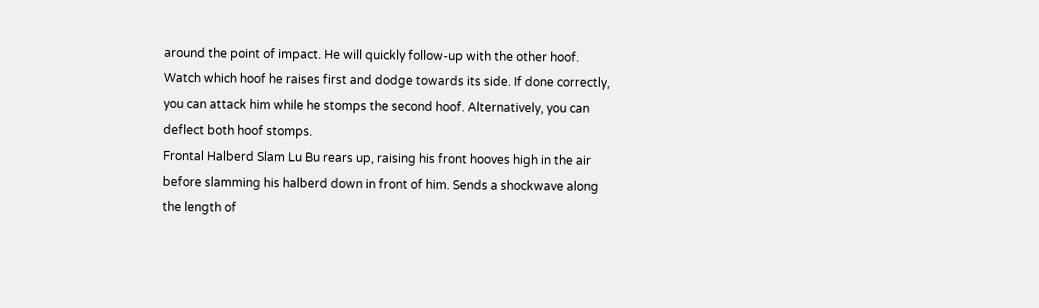around the point of impact. He will quickly follow-up with the other hoof. Watch which hoof he raises first and dodge towards its side. If done correctly, you can attack him while he stomps the second hoof. Alternatively, you can deflect both hoof stomps.
Frontal Halberd Slam Lu Bu rears up, raising his front hooves high in the air before slamming his halberd down in front of him. Sends a shockwave along the length of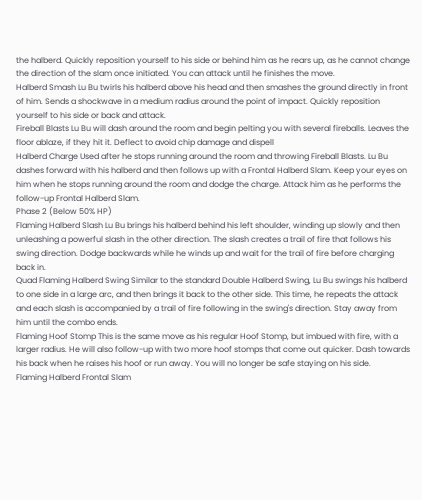the halberd. Quickly reposition yourself to his side or behind him as he rears up, as he cannot change the direction of the slam once initiated. You can attack until he finishes the move.
Halberd Smash Lu Bu twirls his halberd above his head and then smashes the ground directly in front of him. Sends a shockwave in a medium radius around the point of impact. Quickly reposition yourself to his side or back and attack.
Fireball Blasts Lu Bu will dash around the room and begin pelting you with several fireballs. Leaves the floor ablaze, if they hit it. Deflect to avoid chip damage and dispell
Halberd Charge Used after he stops running around the room and throwing Fireball Blasts. Lu Bu dashes forward with his halberd and then follows up with a Frontal Halberd Slam. Keep your eyes on him when he stops running around the room and dodge the charge. Attack him as he performs the follow-up Frontal Halberd Slam.
Phase 2 (Below 50% HP)
Flaming Halberd Slash Lu Bu brings his halberd behind his left shoulder, winding up slowly and then unleashing a powerful slash in the other direction. The slash creates a trail of fire that follows his swing direction. Dodge backwards while he winds up and wait for the trail of fire before charging back in.
Quad Flaming Halberd Swing Similar to the standard Double Halberd Swing, Lu Bu swings his halberd to one side in a large arc, and then brings it back to the other side. This time, he repeats the attack and each slash is accompanied by a trail of fire following in the swing's direction. Stay away from him until the combo ends.
Flaming Hoof Stomp This is the same move as his regular Hoof Stomp, but imbued with fire, with a larger radius. He will also follow-up with two more hoof stomps that come out quicker. Dash towards his back when he raises his hoof or run away. You will no longer be safe staying on his side.
Flaming Halberd Frontal Slam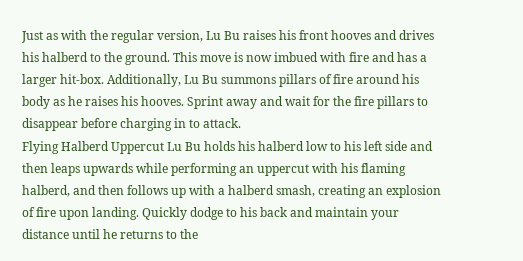Just as with the regular version, Lu Bu raises his front hooves and drives his halberd to the ground. This move is now imbued with fire and has a larger hit-box. Additionally, Lu Bu summons pillars of fire around his body as he raises his hooves. Sprint away and wait for the fire pillars to disappear before charging in to attack.
Flying Halberd Uppercut Lu Bu holds his halberd low to his left side and then leaps upwards while performing an uppercut with his flaming halberd, and then follows up with a halberd smash, creating an explosion of fire upon landing. Quickly dodge to his back and maintain your distance until he returns to the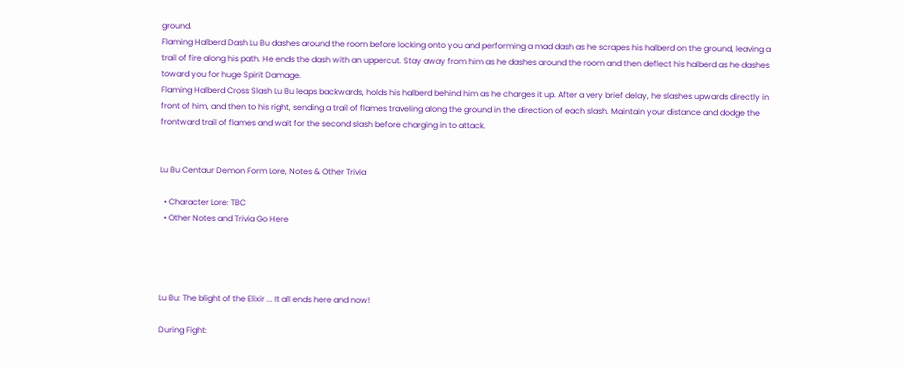ground.
Flaming Halberd Dash Lu Bu dashes around the room before locking onto you and performing a mad dash as he scrapes his halberd on the ground, leaving a trail of fire along his path. He ends the dash with an uppercut. Stay away from him as he dashes around the room and then deflect his halberd as he dashes toward you for huge Spirit Damage.
Flaming Halberd Cross Slash Lu Bu leaps backwards, holds his halberd behind him as he charges it up. After a very brief delay, he slashes upwards directly in front of him, and then to his right, sending a trail of flames traveling along the ground in the direction of each slash. Maintain your distance and dodge the frontward trail of flames and wait for the second slash before charging in to attack.


Lu Bu Centaur Demon Form Lore, Notes & Other Trivia

  • Character Lore: TBC
  • Other Notes and Trivia Go Here




Lu Bu: The blight of the Elixir ... It all ends here and now!

During Fight: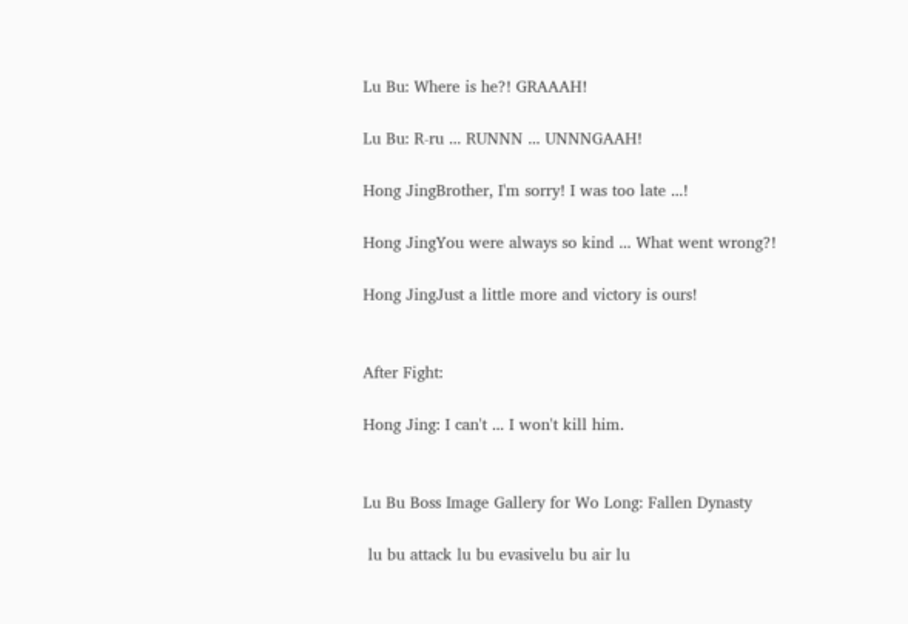Lu Bu: Where is he?! GRAAAH!

Lu Bu: R-ru ... RUNNN ... UNNNGAAH!

Hong JingBrother, I'm sorry! I was too late ...!

Hong JingYou were always so kind ... What went wrong?!

Hong JingJust a little more and victory is ours!


After Fight:

Hong Jing: I can't ... I won't kill him.


Lu Bu Boss Image Gallery for Wo Long: Fallen Dynasty

 lu bu attack lu bu evasivelu bu air lu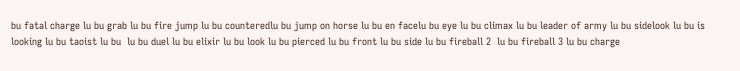bu fatal charge lu bu grab lu bu fire jump lu bu counteredlu bu jump on horse lu bu en facelu bu eye lu bu climax lu bu leader of army lu bu sidelook lu bu is looking lu bu taoist lu bu  lu bu duel lu bu elixir lu bu look lu bu pierced lu bu front lu bu side lu bu fireball 2  lu bu fireball 3 lu bu charge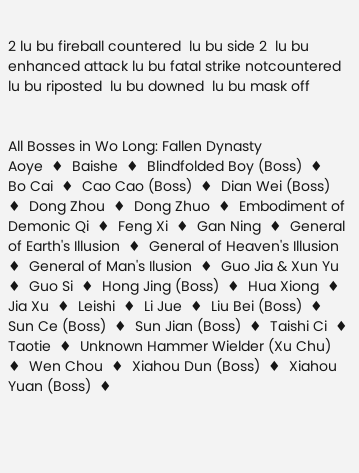2 lu bu fireball countered  lu bu side 2  lu bu enhanced attack lu bu fatal strike notcountered lu bu riposted  lu bu downed  lu bu mask off


All Bosses in Wo Long: Fallen Dynasty
Aoye  ♦  Baishe  ♦  Blindfolded Boy (Boss)  ♦  Bo Cai  ♦  Cao Cao (Boss)  ♦  Dian Wei (Boss)  ♦  Dong Zhou  ♦  Dong Zhuo  ♦  Embodiment of Demonic Qi  ♦  Feng Xi  ♦  Gan Ning  ♦  General of Earth's Illusion  ♦  General of Heaven's Illusion  ♦  General of Man's Ilusion  ♦  Guo Jia & Xun Yu  ♦  Guo Si  ♦  Hong Jing (Boss)  ♦  Hua Xiong  ♦  Jia Xu  ♦  Leishi  ♦  Li Jue  ♦  Liu Bei (Boss)  ♦  Sun Ce (Boss)  ♦  Sun Jian (Boss)  ♦  Taishi Ci  ♦  Taotie  ♦  Unknown Hammer Wielder (Xu Chu)  ♦  Wen Chou  ♦  Xiahou Dun (Boss)  ♦  Xiahou Yuan (Boss)  ♦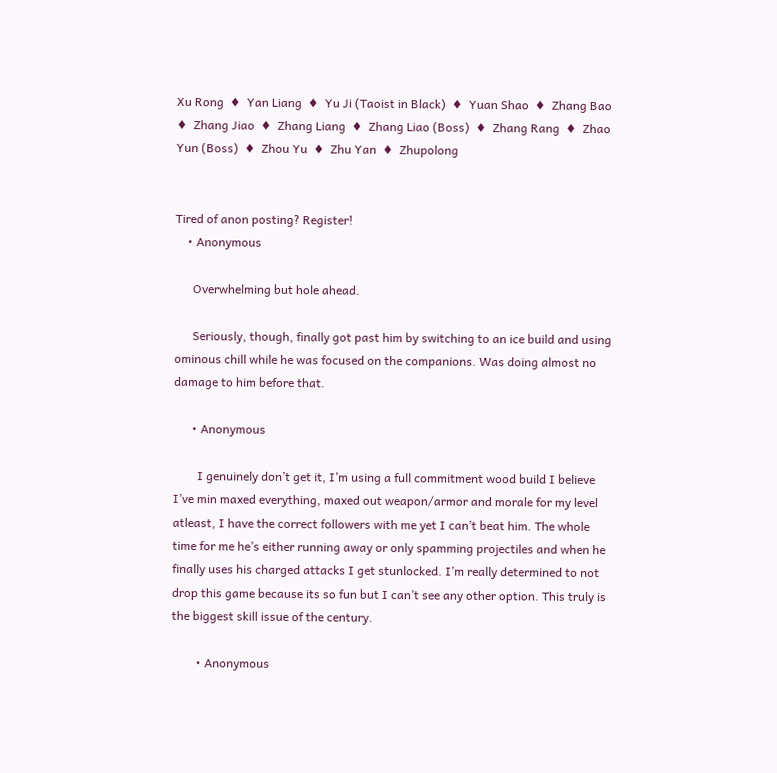Xu Rong  ♦  Yan Liang  ♦  Yu Ji (Taoist in Black)  ♦  Yuan Shao  ♦  Zhang Bao  ♦  Zhang Jiao  ♦  Zhang Liang  ♦  Zhang Liao (Boss)  ♦  Zhang Rang  ♦  Zhao Yun (Boss)  ♦  Zhou Yu  ♦  Zhu Yan  ♦  Zhupolong


Tired of anon posting? Register!
    • Anonymous

      Overwhelming but hole ahead.

      Seriously, though, finally got past him by switching to an ice build and using ominous chill while he was focused on the companions. Was doing almost no damage to him before that.

      • Anonymous

        I genuinely don’t get it, I’m using a full commitment wood build I believe I’ve min maxed everything, maxed out weapon/armor and morale for my level atleast, I have the correct followers with me yet I can’t beat him. The whole time for me he’s either running away or only spamming projectiles and when he finally uses his charged attacks I get stunlocked. I’m really determined to not drop this game because its so fun but I can’t see any other option. This truly is the biggest skill issue of the century.

        • Anonymous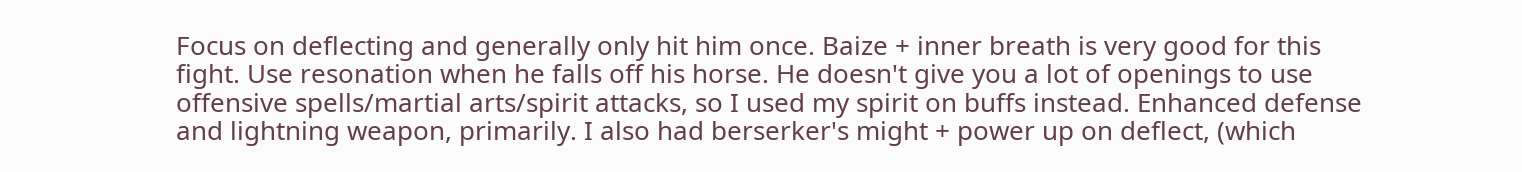Focus on deflecting and generally only hit him once. Baize + inner breath is very good for this fight. Use resonation when he falls off his horse. He doesn't give you a lot of openings to use offensive spells/martial arts/spirit attacks, so I used my spirit on buffs instead. Enhanced defense and lightning weapon, primarily. I also had berserker's might + power up on deflect, (which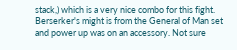stack,) which is a very nice combo for this fight. Berserker's might is from the General of Man set and power up was on an accessory. Not sure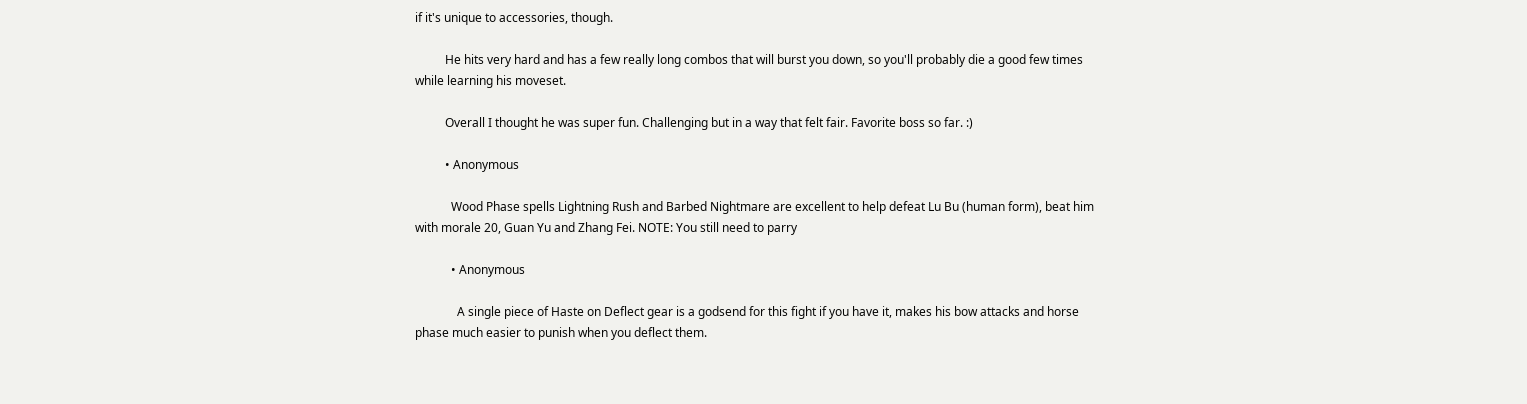if it's unique to accessories, though.

          He hits very hard and has a few really long combos that will burst you down, so you'll probably die a good few times while learning his moveset.

          Overall I thought he was super fun. Challenging but in a way that felt fair. Favorite boss so far. :)

          • Anonymous

            Wood Phase spells Lightning Rush and Barbed Nightmare are excellent to help defeat Lu Bu (human form), beat him with morale 20, Guan Yu and Zhang Fei. NOTE: You still need to parry

            • Anonymous

              A single piece of Haste on Deflect gear is a godsend for this fight if you have it, makes his bow attacks and horse phase much easier to punish when you deflect them.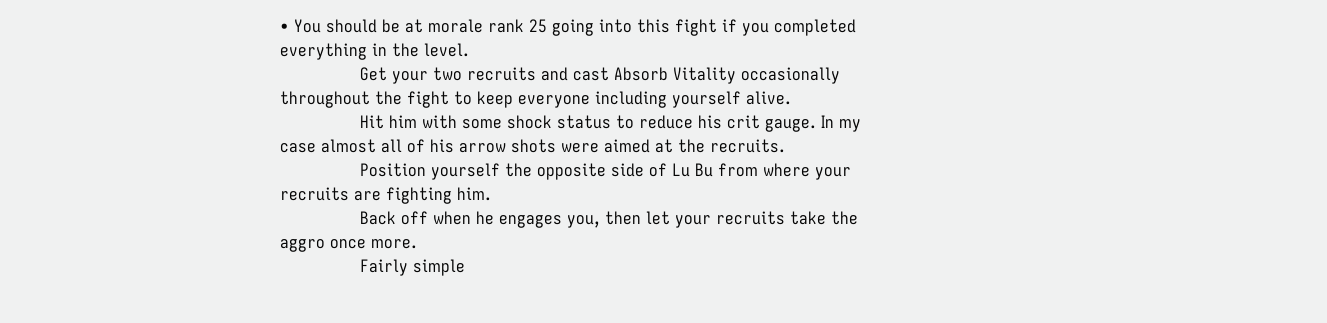• You should be at morale rank 25 going into this fight if you completed everything in the level.
                Get your two recruits and cast Absorb Vitality occasionally throughout the fight to keep everyone including yourself alive.
                Hit him with some shock status to reduce his crit gauge. In my case almost all of his arrow shots were aimed at the recruits.
                Position yourself the opposite side of Lu Bu from where your recruits are fighting him.
                Back off when he engages you, then let your recruits take the aggro once more.
                Fairly simple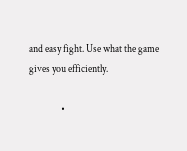and easy fight. Use what the game gives you efficiently.

                •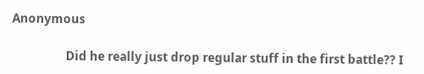Anonymous

                  Did he really just drop regular stuff in the first battle?? I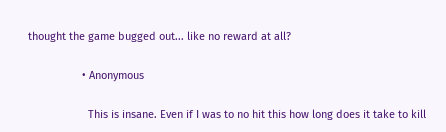thought the game bugged out... like no reward at all?

                  • Anonymous

                    This is insane. Even if I was to no hit this how long does it take to kill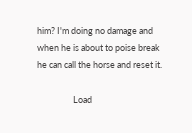him? I'm doing no damage and when he is about to poise break he can call the horse and reset it.

                  Load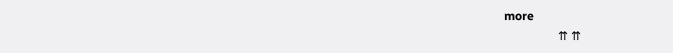more
                  ⇈ ⇈